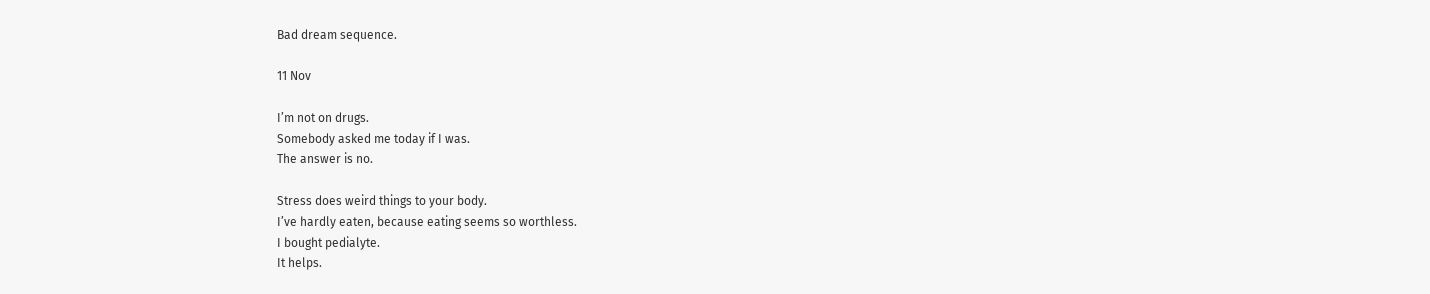Bad dream sequence.

11 Nov

I’m not on drugs.
Somebody asked me today if I was.
The answer is no.

Stress does weird things to your body.
I’ve hardly eaten, because eating seems so worthless.
I bought pedialyte.
It helps.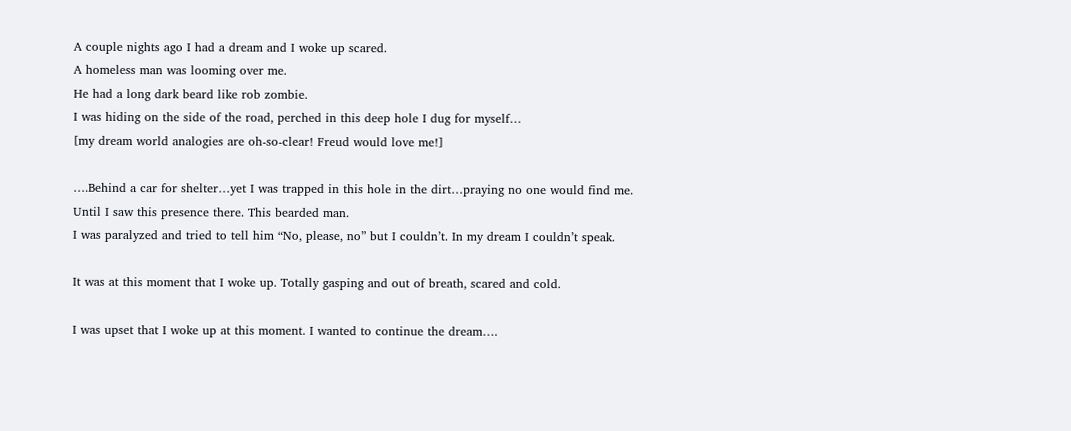A couple nights ago I had a dream and I woke up scared.
A homeless man was looming over me.
He had a long dark beard like rob zombie.
I was hiding on the side of the road, perched in this deep hole I dug for myself…
[my dream world analogies are oh-so-clear! Freud would love me!]

….Behind a car for shelter…yet I was trapped in this hole in the dirt…praying no one would find me.
Until I saw this presence there. This bearded man.
I was paralyzed and tried to tell him “No, please, no” but I couldn’t. In my dream I couldn’t speak.

It was at this moment that I woke up. Totally gasping and out of breath, scared and cold.

I was upset that I woke up at this moment. I wanted to continue the dream….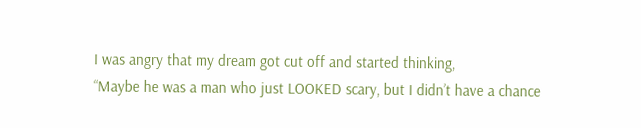I was angry that my dream got cut off and started thinking,
“Maybe he was a man who just LOOKED scary, but I didn’t have a chance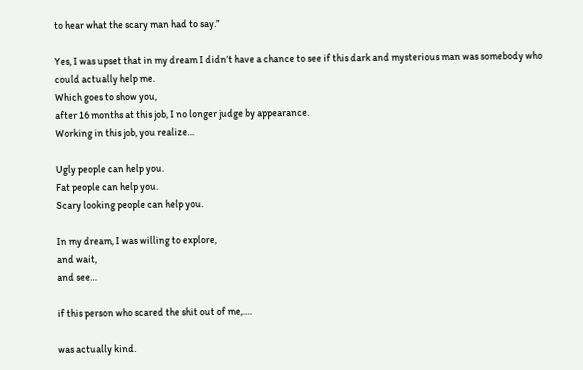to hear what the scary man had to say.”

Yes, I was upset that in my dream I didn’t have a chance to see if this dark and mysterious man was somebody who could actually help me.
Which goes to show you,
after 16 months at this job, I no longer judge by appearance.
Working in this job, you realize…

Ugly people can help you.
Fat people can help you.
Scary looking people can help you.

In my dream, I was willing to explore,
and wait,
and see…

if this person who scared the shit out of me,….

was actually kind.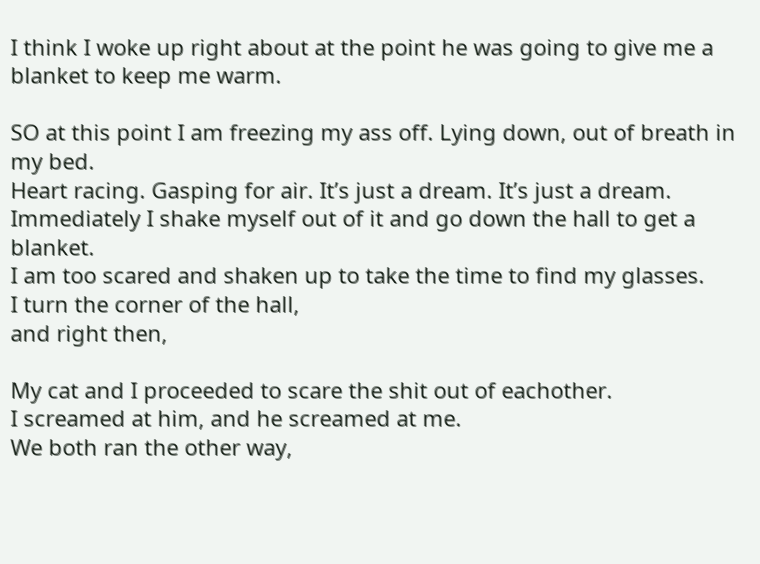I think I woke up right about at the point he was going to give me a blanket to keep me warm.

SO at this point I am freezing my ass off. Lying down, out of breath in my bed.
Heart racing. Gasping for air. It’s just a dream. It’s just a dream.
Immediately I shake myself out of it and go down the hall to get a blanket.
I am too scared and shaken up to take the time to find my glasses.
I turn the corner of the hall,
and right then,

My cat and I proceeded to scare the shit out of eachother.
I screamed at him, and he screamed at me.
We both ran the other way,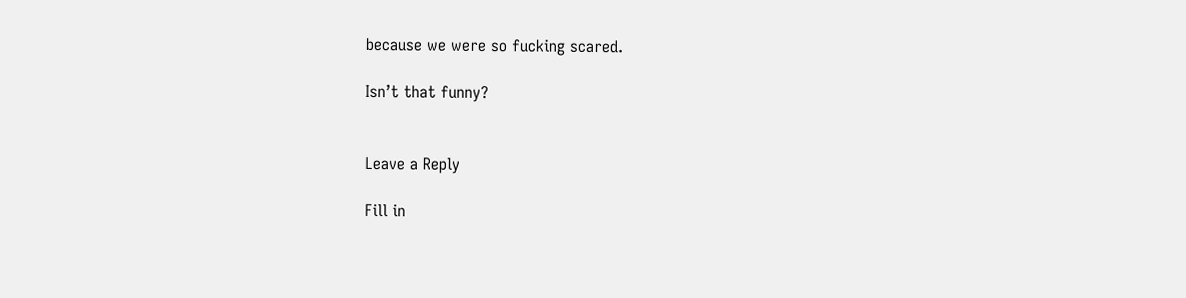because we were so fucking scared.

Isn’t that funny?


Leave a Reply

Fill in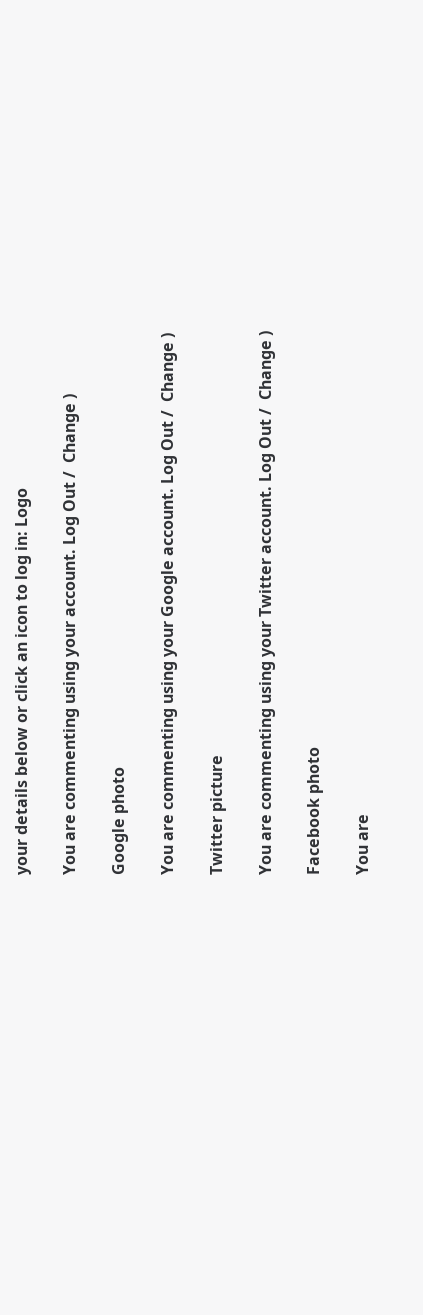your details below or click an icon to log in: Logo

You are commenting using your account. Log Out /  Change )

Google photo

You are commenting using your Google account. Log Out /  Change )

Twitter picture

You are commenting using your Twitter account. Log Out /  Change )

Facebook photo

You are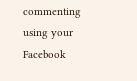commenting using your Facebook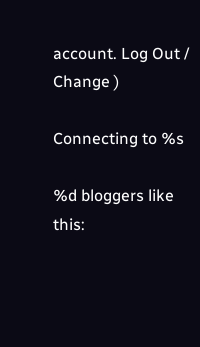account. Log Out /  Change )

Connecting to %s

%d bloggers like this: